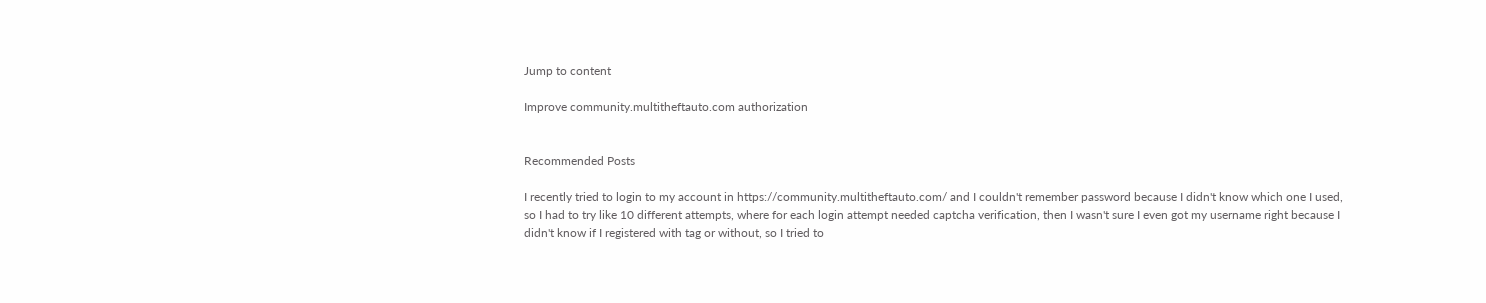Jump to content

Improve community.multitheftauto.com authorization


Recommended Posts

I recently tried to login to my account in https://community.multitheftauto.com/ and I couldn't remember password because I didn't know which one I used, so I had to try like 10 different attempts, where for each login attempt needed captcha verification, then I wasn't sure I even got my username right because I didn't know if I registered with tag or without, so I tried to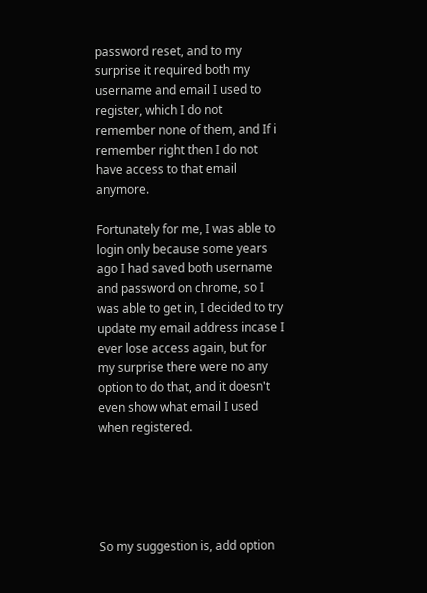password reset, and to my surprise it required both my username and email I used to register, which I do not remember none of them, and If i remember right then I do not have access to that email anymore.

Fortunately for me, I was able to login only because some years ago I had saved both username and password on chrome, so I was able to get in, I decided to try update my email address incase I ever lose access again, but for my surprise there were no any option to do that, and it doesn't even show what email I used when registered.





So my suggestion is, add option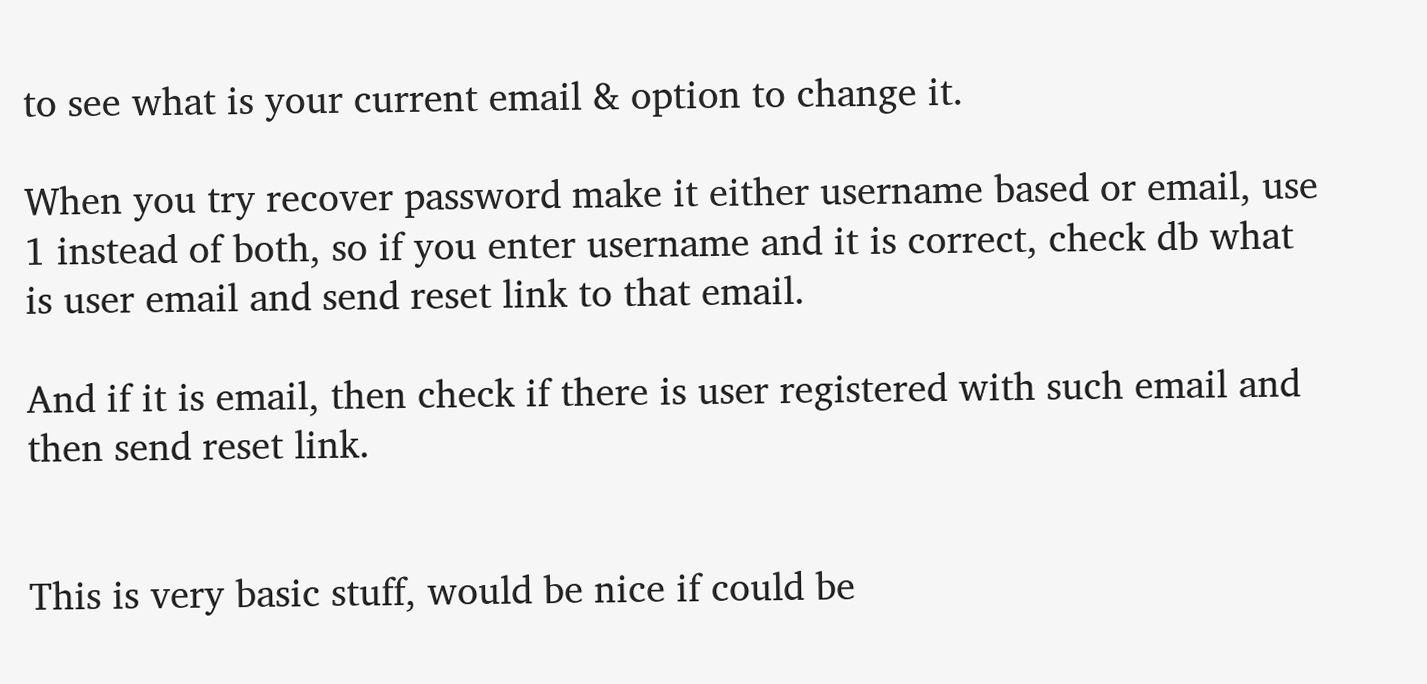to see what is your current email & option to change it.

When you try recover password make it either username based or email, use 1 instead of both, so if you enter username and it is correct, check db what is user email and send reset link to that email.

And if it is email, then check if there is user registered with such email and then send reset link.


This is very basic stuff, would be nice if could be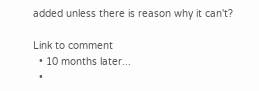added unless there is reason why it can't?

Link to comment
  • 10 months later...
  •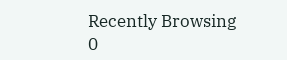Recently Browsing   0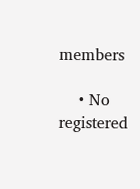members

    • No registered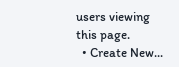users viewing this page.
  • Create New...